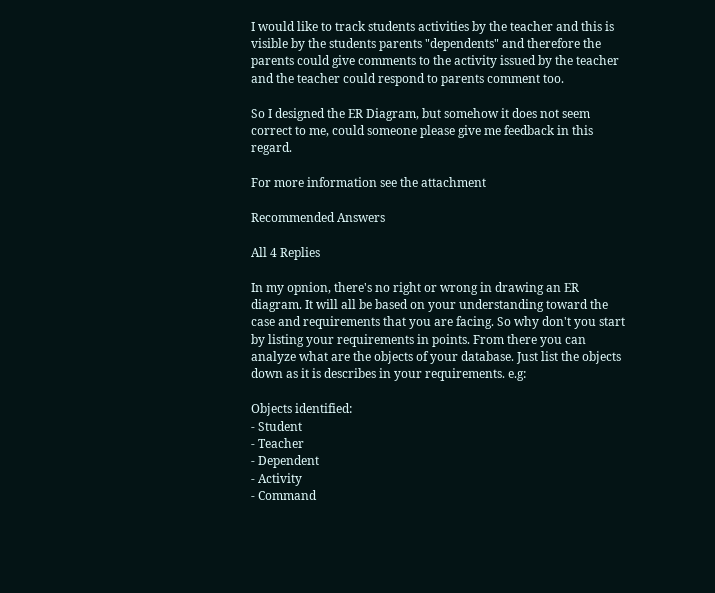I would like to track students activities by the teacher and this is visible by the students parents "dependents" and therefore the parents could give comments to the activity issued by the teacher and the teacher could respond to parents comment too.

So I designed the ER Diagram, but somehow it does not seem correct to me, could someone please give me feedback in this regard.

For more information see the attachment

Recommended Answers

All 4 Replies

In my opnion, there's no right or wrong in drawing an ER diagram. It will all be based on your understanding toward the case and requirements that you are facing. So why don't you start by listing your requirements in points. From there you can analyze what are the objects of your database. Just list the objects down as it is describes in your requirements. e.g:

Objects identified:
- Student
- Teacher
- Dependent
- Activity
- Command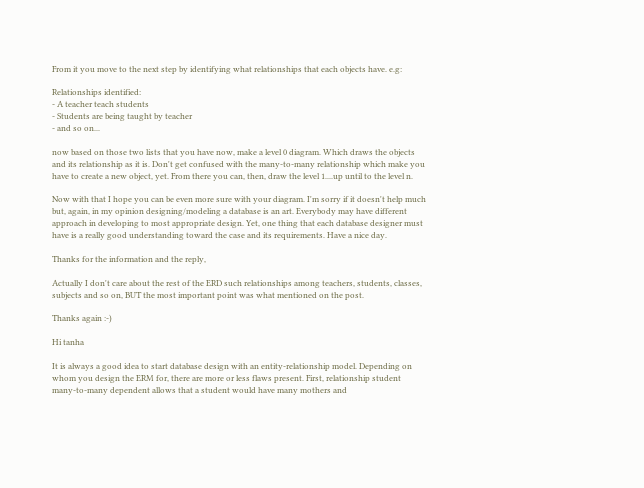From it you move to the next step by identifying what relationships that each objects have. e.g:

Relationships identified:
- A teacher teach students
- Students are being taught by teacher
- and so on...

now based on those two lists that you have now, make a level 0 diagram. Which draws the objects and its relationship as it is. Don't get confused with the many-to-many relationship which make you have to create a new object, yet. From there you can, then, draw the level 1....up until to the level n.

Now with that I hope you can be even more sure with your diagram. I'm sorry if it doesn't help much but, again, in my opinion designing/modeling a database is an art. Everybody may have different approach in developing to most appropriate design. Yet, one thing that each database designer must have is a really good understanding toward the case and its requirements. Have a nice day.

Thanks for the information and the reply,

Actually I don't care about the rest of the ERD such relationships among teachers, students, classes, subjects and so on, BUT the most important point was what mentioned on the post.

Thanks again :-)

Hi tanha

It is always a good idea to start database design with an entity-relationship model. Depending on whom you design the ERM for, there are more or less flaws present. First, relationship student many-to-many dependent allows that a student would have many mothers and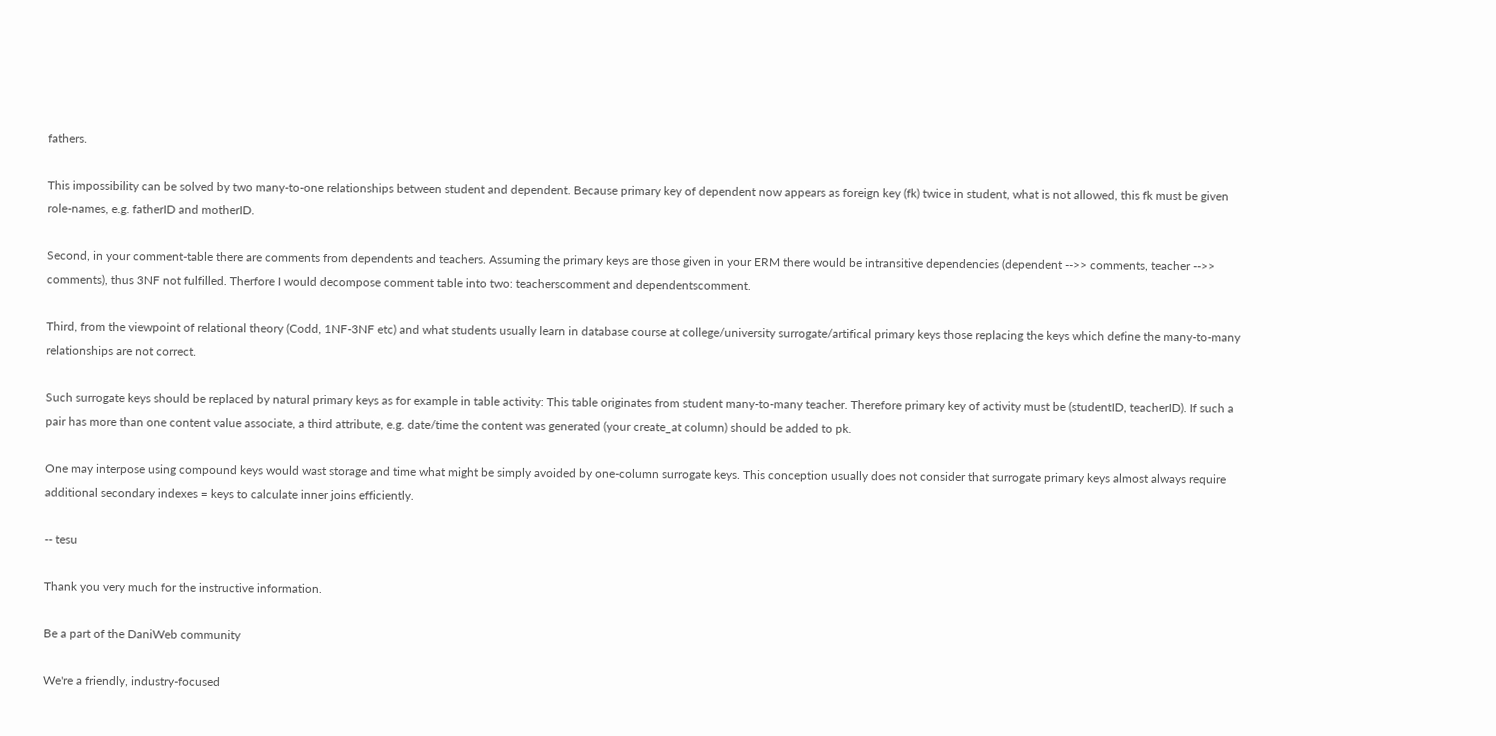fathers.

This impossibility can be solved by two many-to-one relationships between student and dependent. Because primary key of dependent now appears as foreign key (fk) twice in student, what is not allowed, this fk must be given role-names, e.g. fatherID and motherID.

Second, in your comment-table there are comments from dependents and teachers. Assuming the primary keys are those given in your ERM there would be intransitive dependencies (dependent -->> comments, teacher -->> comments), thus 3NF not fulfilled. Therfore I would decompose comment table into two: teacherscomment and dependentscomment.

Third, from the viewpoint of relational theory (Codd, 1NF-3NF etc) and what students usually learn in database course at college/university surrogate/artifical primary keys those replacing the keys which define the many-to-many relationships are not correct.

Such surrogate keys should be replaced by natural primary keys as for example in table activity: This table originates from student many-to-many teacher. Therefore primary key of activity must be (studentID, teacherID). If such a pair has more than one content value associate, a third attribute, e.g. date/time the content was generated (your create_at column) should be added to pk.

One may interpose using compound keys would wast storage and time what might be simply avoided by one-column surrogate keys. This conception usually does not consider that surrogate primary keys almost always require additional secondary indexes = keys to calculate inner joins efficiently.

-- tesu

Thank you very much for the instructive information.

Be a part of the DaniWeb community

We're a friendly, industry-focused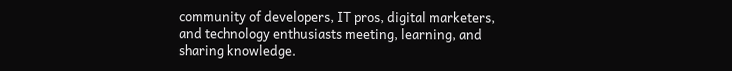community of developers, IT pros, digital marketers, and technology enthusiasts meeting, learning, and sharing knowledge.